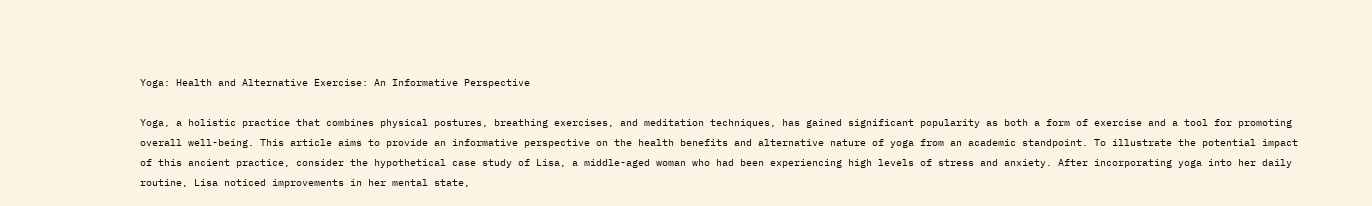Yoga: Health and Alternative Exercise: An Informative Perspective

Yoga, a holistic practice that combines physical postures, breathing exercises, and meditation techniques, has gained significant popularity as both a form of exercise and a tool for promoting overall well-being. This article aims to provide an informative perspective on the health benefits and alternative nature of yoga from an academic standpoint. To illustrate the potential impact of this ancient practice, consider the hypothetical case study of Lisa, a middle-aged woman who had been experiencing high levels of stress and anxiety. After incorporating yoga into her daily routine, Lisa noticed improvements in her mental state,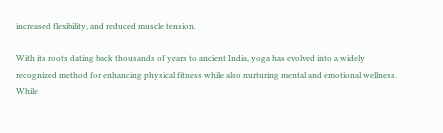increased flexibility, and reduced muscle tension.

With its roots dating back thousands of years to ancient India, yoga has evolved into a widely recognized method for enhancing physical fitness while also nurturing mental and emotional wellness. While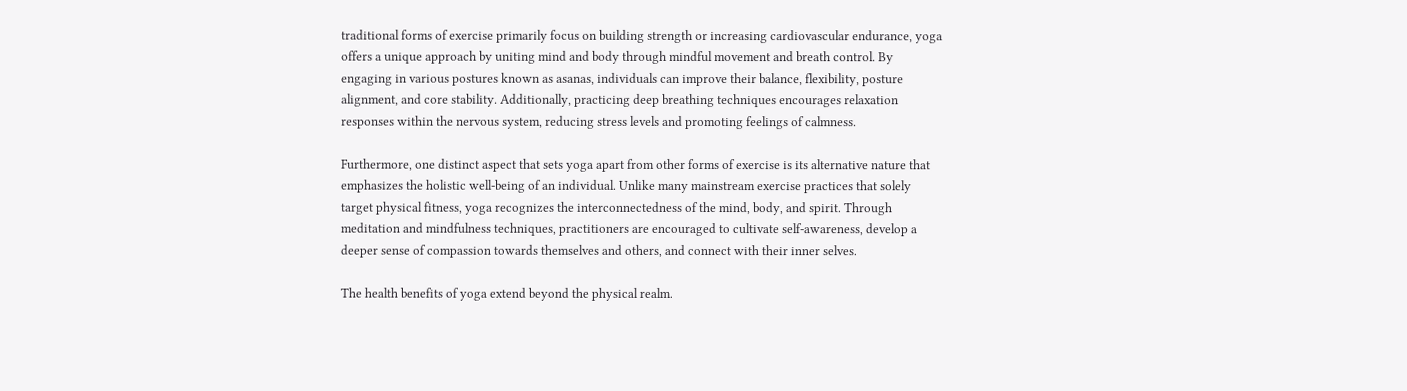traditional forms of exercise primarily focus on building strength or increasing cardiovascular endurance, yoga offers a unique approach by uniting mind and body through mindful movement and breath control. By engaging in various postures known as asanas, individuals can improve their balance, flexibility, posture alignment, and core stability. Additionally, practicing deep breathing techniques encourages relaxation responses within the nervous system, reducing stress levels and promoting feelings of calmness.

Furthermore, one distinct aspect that sets yoga apart from other forms of exercise is its alternative nature that emphasizes the holistic well-being of an individual. Unlike many mainstream exercise practices that solely target physical fitness, yoga recognizes the interconnectedness of the mind, body, and spirit. Through meditation and mindfulness techniques, practitioners are encouraged to cultivate self-awareness, develop a deeper sense of compassion towards themselves and others, and connect with their inner selves.

The health benefits of yoga extend beyond the physical realm.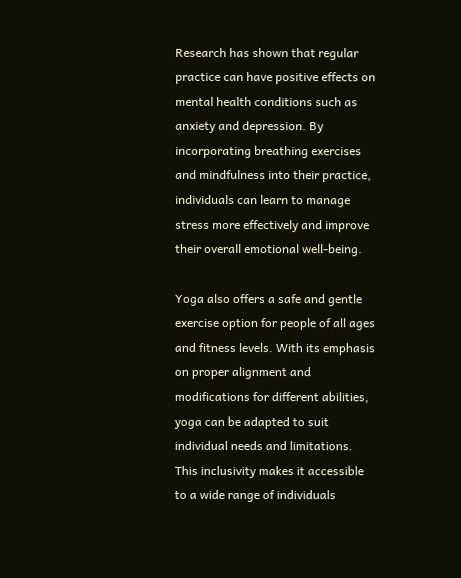Research has shown that regular practice can have positive effects on mental health conditions such as anxiety and depression. By incorporating breathing exercises and mindfulness into their practice, individuals can learn to manage stress more effectively and improve their overall emotional well-being.

Yoga also offers a safe and gentle exercise option for people of all ages and fitness levels. With its emphasis on proper alignment and modifications for different abilities, yoga can be adapted to suit individual needs and limitations. This inclusivity makes it accessible to a wide range of individuals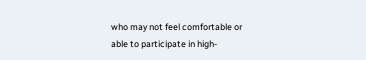who may not feel comfortable or able to participate in high-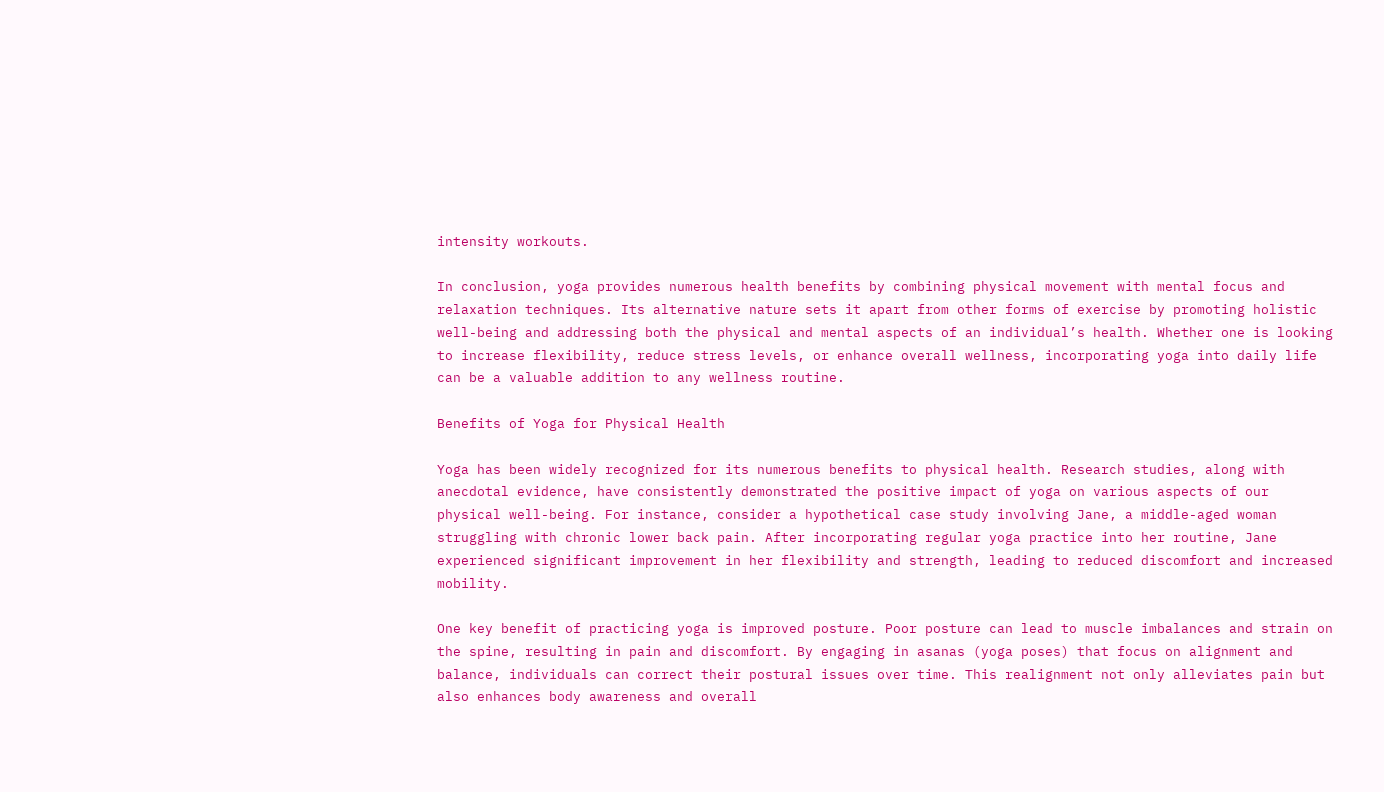intensity workouts.

In conclusion, yoga provides numerous health benefits by combining physical movement with mental focus and relaxation techniques. Its alternative nature sets it apart from other forms of exercise by promoting holistic well-being and addressing both the physical and mental aspects of an individual’s health. Whether one is looking to increase flexibility, reduce stress levels, or enhance overall wellness, incorporating yoga into daily life can be a valuable addition to any wellness routine.

Benefits of Yoga for Physical Health

Yoga has been widely recognized for its numerous benefits to physical health. Research studies, along with anecdotal evidence, have consistently demonstrated the positive impact of yoga on various aspects of our physical well-being. For instance, consider a hypothetical case study involving Jane, a middle-aged woman struggling with chronic lower back pain. After incorporating regular yoga practice into her routine, Jane experienced significant improvement in her flexibility and strength, leading to reduced discomfort and increased mobility.

One key benefit of practicing yoga is improved posture. Poor posture can lead to muscle imbalances and strain on the spine, resulting in pain and discomfort. By engaging in asanas (yoga poses) that focus on alignment and balance, individuals can correct their postural issues over time. This realignment not only alleviates pain but also enhances body awareness and overall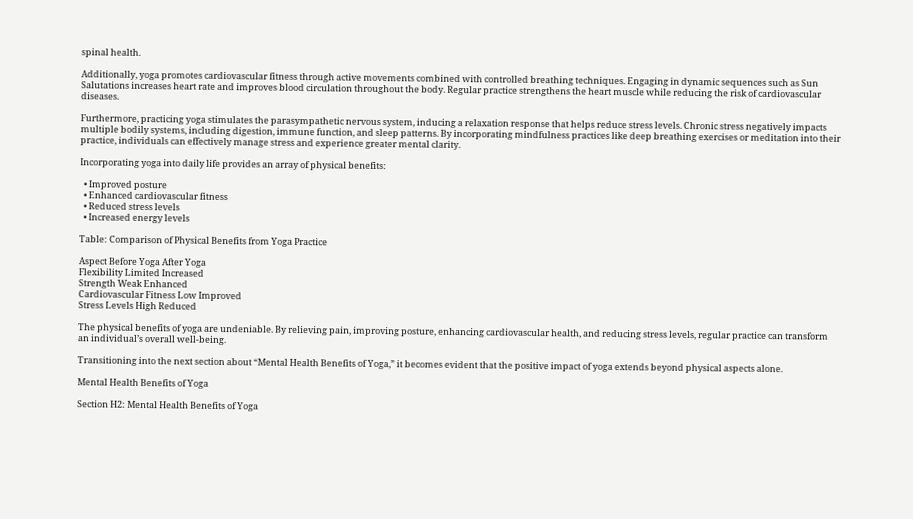spinal health.

Additionally, yoga promotes cardiovascular fitness through active movements combined with controlled breathing techniques. Engaging in dynamic sequences such as Sun Salutations increases heart rate and improves blood circulation throughout the body. Regular practice strengthens the heart muscle while reducing the risk of cardiovascular diseases.

Furthermore, practicing yoga stimulates the parasympathetic nervous system, inducing a relaxation response that helps reduce stress levels. Chronic stress negatively impacts multiple bodily systems, including digestion, immune function, and sleep patterns. By incorporating mindfulness practices like deep breathing exercises or meditation into their practice, individuals can effectively manage stress and experience greater mental clarity.

Incorporating yoga into daily life provides an array of physical benefits:

  • Improved posture
  • Enhanced cardiovascular fitness
  • Reduced stress levels
  • Increased energy levels

Table: Comparison of Physical Benefits from Yoga Practice

Aspect Before Yoga After Yoga
Flexibility Limited Increased
Strength Weak Enhanced
Cardiovascular Fitness Low Improved
Stress Levels High Reduced

The physical benefits of yoga are undeniable. By relieving pain, improving posture, enhancing cardiovascular health, and reducing stress levels, regular practice can transform an individual’s overall well-being.

Transitioning into the next section about “Mental Health Benefits of Yoga,” it becomes evident that the positive impact of yoga extends beyond physical aspects alone.

Mental Health Benefits of Yoga

Section H2: Mental Health Benefits of Yoga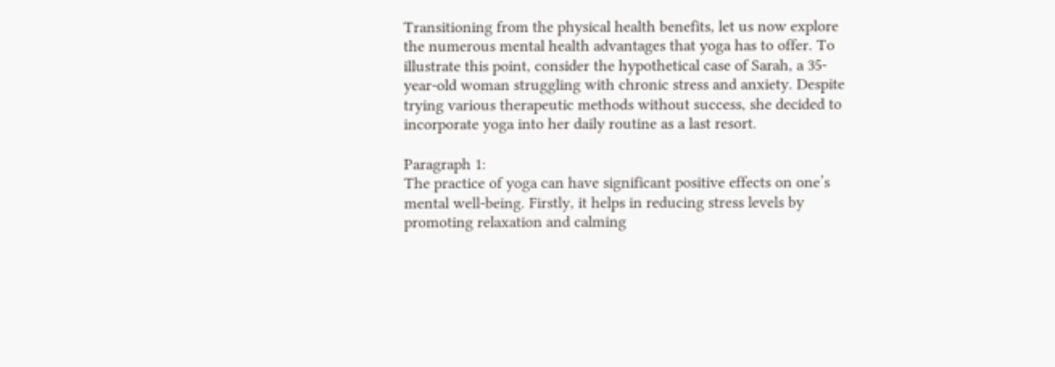Transitioning from the physical health benefits, let us now explore the numerous mental health advantages that yoga has to offer. To illustrate this point, consider the hypothetical case of Sarah, a 35-year-old woman struggling with chronic stress and anxiety. Despite trying various therapeutic methods without success, she decided to incorporate yoga into her daily routine as a last resort.

Paragraph 1:
The practice of yoga can have significant positive effects on one’s mental well-being. Firstly, it helps in reducing stress levels by promoting relaxation and calming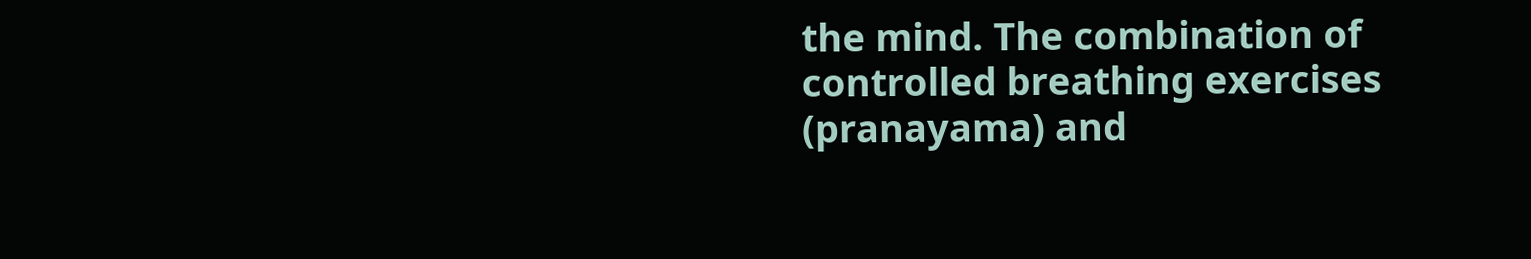the mind. The combination of controlled breathing exercises (pranayama) and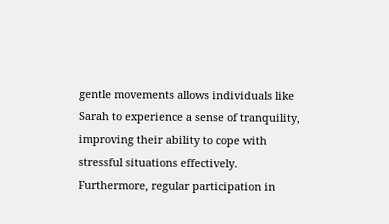gentle movements allows individuals like Sarah to experience a sense of tranquility, improving their ability to cope with stressful situations effectively. Furthermore, regular participation in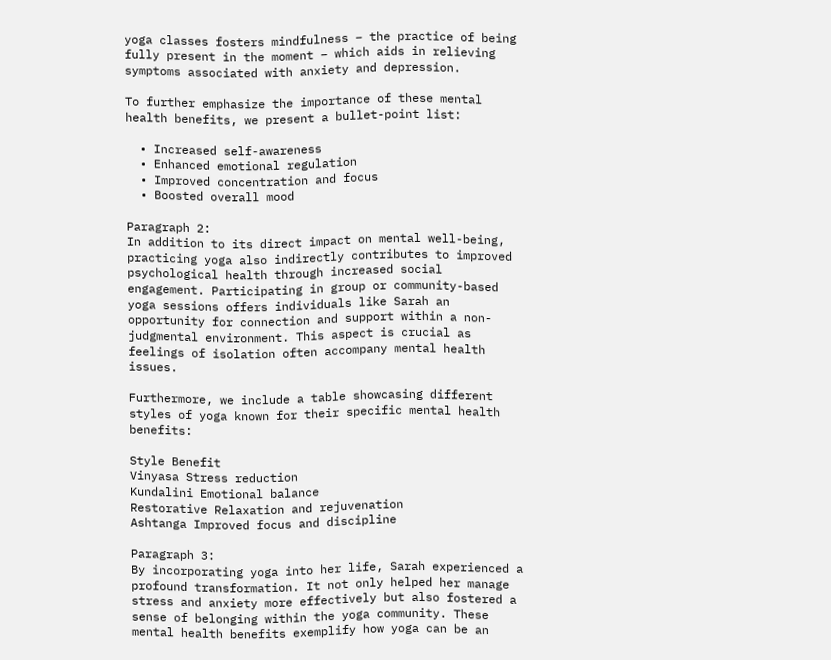yoga classes fosters mindfulness – the practice of being fully present in the moment – which aids in relieving symptoms associated with anxiety and depression.

To further emphasize the importance of these mental health benefits, we present a bullet-point list:

  • Increased self-awareness
  • Enhanced emotional regulation
  • Improved concentration and focus
  • Boosted overall mood

Paragraph 2:
In addition to its direct impact on mental well-being, practicing yoga also indirectly contributes to improved psychological health through increased social engagement. Participating in group or community-based yoga sessions offers individuals like Sarah an opportunity for connection and support within a non-judgmental environment. This aspect is crucial as feelings of isolation often accompany mental health issues.

Furthermore, we include a table showcasing different styles of yoga known for their specific mental health benefits:

Style Benefit
Vinyasa Stress reduction
Kundalini Emotional balance
Restorative Relaxation and rejuvenation
Ashtanga Improved focus and discipline

Paragraph 3:
By incorporating yoga into her life, Sarah experienced a profound transformation. It not only helped her manage stress and anxiety more effectively but also fostered a sense of belonging within the yoga community. These mental health benefits exemplify how yoga can be an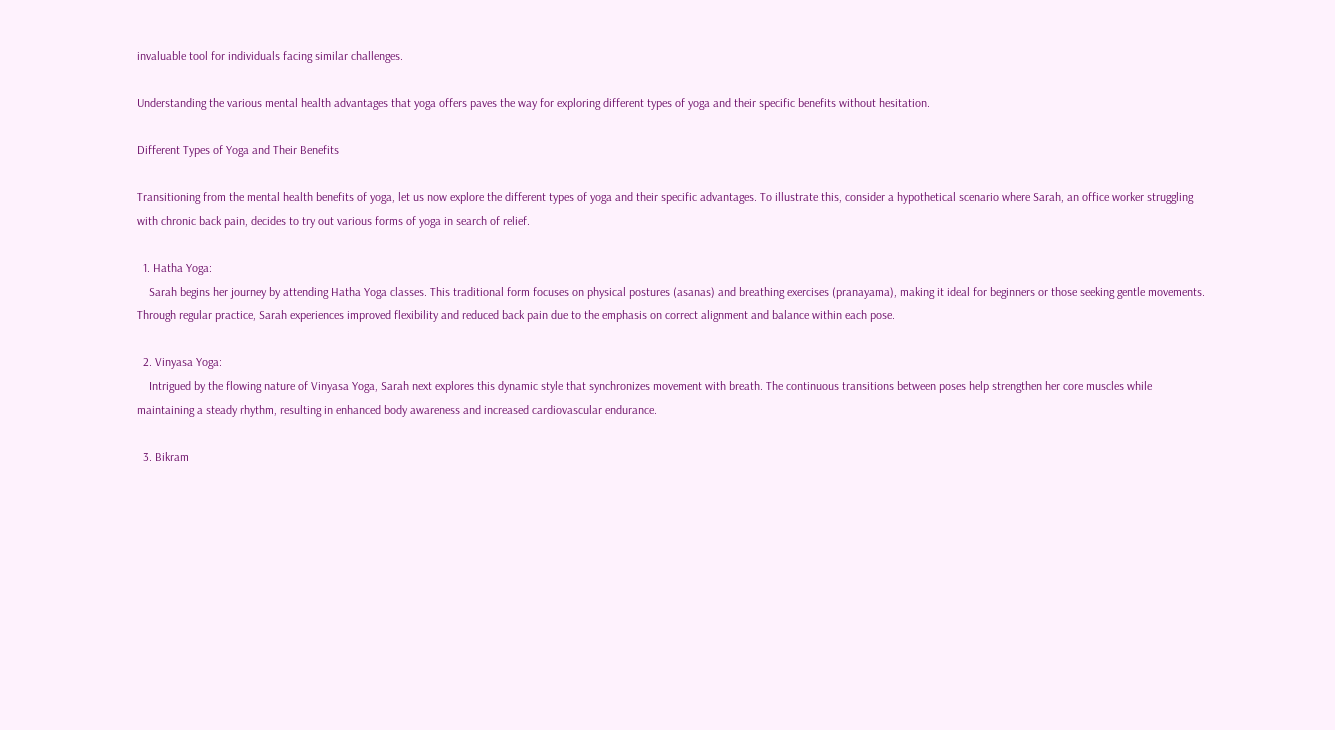invaluable tool for individuals facing similar challenges.

Understanding the various mental health advantages that yoga offers paves the way for exploring different types of yoga and their specific benefits without hesitation.

Different Types of Yoga and Their Benefits

Transitioning from the mental health benefits of yoga, let us now explore the different types of yoga and their specific advantages. To illustrate this, consider a hypothetical scenario where Sarah, an office worker struggling with chronic back pain, decides to try out various forms of yoga in search of relief.

  1. Hatha Yoga:
    Sarah begins her journey by attending Hatha Yoga classes. This traditional form focuses on physical postures (asanas) and breathing exercises (pranayama), making it ideal for beginners or those seeking gentle movements. Through regular practice, Sarah experiences improved flexibility and reduced back pain due to the emphasis on correct alignment and balance within each pose.

  2. Vinyasa Yoga:
    Intrigued by the flowing nature of Vinyasa Yoga, Sarah next explores this dynamic style that synchronizes movement with breath. The continuous transitions between poses help strengthen her core muscles while maintaining a steady rhythm, resulting in enhanced body awareness and increased cardiovascular endurance.

  3. Bikram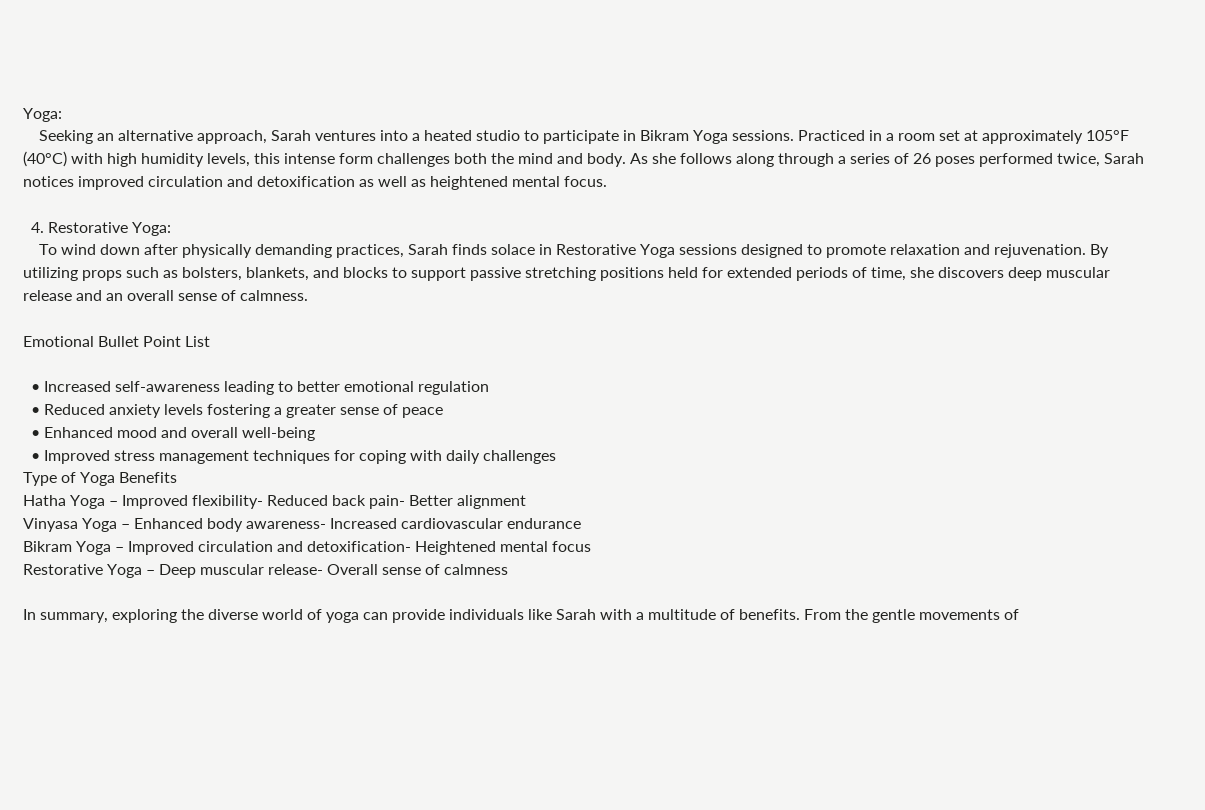Yoga:
    Seeking an alternative approach, Sarah ventures into a heated studio to participate in Bikram Yoga sessions. Practiced in a room set at approximately 105°F (40°C) with high humidity levels, this intense form challenges both the mind and body. As she follows along through a series of 26 poses performed twice, Sarah notices improved circulation and detoxification as well as heightened mental focus.

  4. Restorative Yoga:
    To wind down after physically demanding practices, Sarah finds solace in Restorative Yoga sessions designed to promote relaxation and rejuvenation. By utilizing props such as bolsters, blankets, and blocks to support passive stretching positions held for extended periods of time, she discovers deep muscular release and an overall sense of calmness.

Emotional Bullet Point List

  • Increased self-awareness leading to better emotional regulation
  • Reduced anxiety levels fostering a greater sense of peace
  • Enhanced mood and overall well-being
  • Improved stress management techniques for coping with daily challenges
Type of Yoga Benefits
Hatha Yoga – Improved flexibility- Reduced back pain- Better alignment
Vinyasa Yoga – Enhanced body awareness- Increased cardiovascular endurance
Bikram Yoga – Improved circulation and detoxification- Heightened mental focus
Restorative Yoga – Deep muscular release- Overall sense of calmness

In summary, exploring the diverse world of yoga can provide individuals like Sarah with a multitude of benefits. From the gentle movements of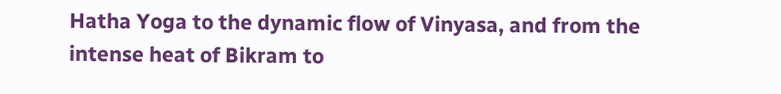Hatha Yoga to the dynamic flow of Vinyasa, and from the intense heat of Bikram to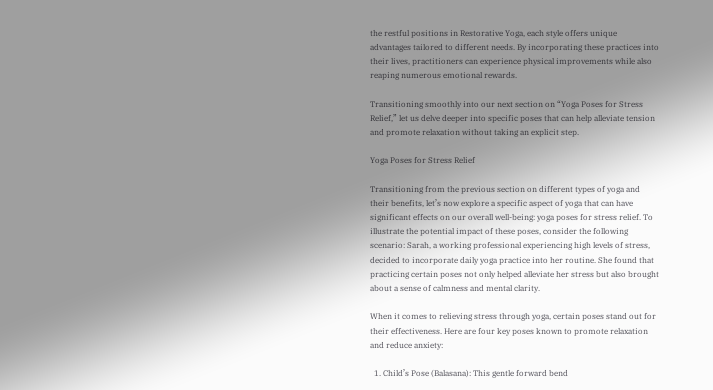the restful positions in Restorative Yoga, each style offers unique advantages tailored to different needs. By incorporating these practices into their lives, practitioners can experience physical improvements while also reaping numerous emotional rewards.

Transitioning smoothly into our next section on “Yoga Poses for Stress Relief,” let us delve deeper into specific poses that can help alleviate tension and promote relaxation without taking an explicit step.

Yoga Poses for Stress Relief

Transitioning from the previous section on different types of yoga and their benefits, let’s now explore a specific aspect of yoga that can have significant effects on our overall well-being: yoga poses for stress relief. To illustrate the potential impact of these poses, consider the following scenario: Sarah, a working professional experiencing high levels of stress, decided to incorporate daily yoga practice into her routine. She found that practicing certain poses not only helped alleviate her stress but also brought about a sense of calmness and mental clarity.

When it comes to relieving stress through yoga, certain poses stand out for their effectiveness. Here are four key poses known to promote relaxation and reduce anxiety:

  1. Child’s Pose (Balasana): This gentle forward bend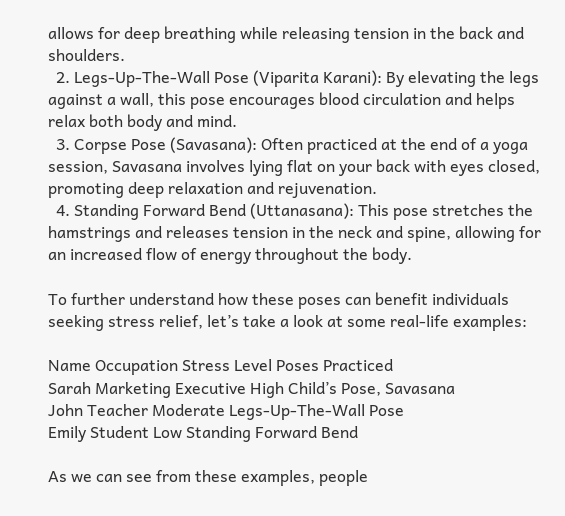allows for deep breathing while releasing tension in the back and shoulders.
  2. Legs-Up-The-Wall Pose (Viparita Karani): By elevating the legs against a wall, this pose encourages blood circulation and helps relax both body and mind.
  3. Corpse Pose (Savasana): Often practiced at the end of a yoga session, Savasana involves lying flat on your back with eyes closed, promoting deep relaxation and rejuvenation.
  4. Standing Forward Bend (Uttanasana): This pose stretches the hamstrings and releases tension in the neck and spine, allowing for an increased flow of energy throughout the body.

To further understand how these poses can benefit individuals seeking stress relief, let’s take a look at some real-life examples:

Name Occupation Stress Level Poses Practiced
Sarah Marketing Executive High Child’s Pose, Savasana
John Teacher Moderate Legs-Up-The-Wall Pose
Emily Student Low Standing Forward Bend

As we can see from these examples, people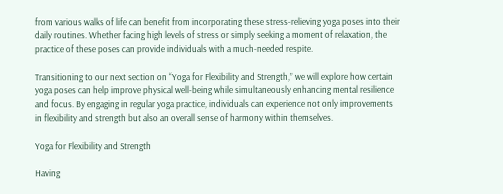from various walks of life can benefit from incorporating these stress-relieving yoga poses into their daily routines. Whether facing high levels of stress or simply seeking a moment of relaxation, the practice of these poses can provide individuals with a much-needed respite.

Transitioning to our next section on “Yoga for Flexibility and Strength,” we will explore how certain yoga poses can help improve physical well-being while simultaneously enhancing mental resilience and focus. By engaging in regular yoga practice, individuals can experience not only improvements in flexibility and strength but also an overall sense of harmony within themselves.

Yoga for Flexibility and Strength

Having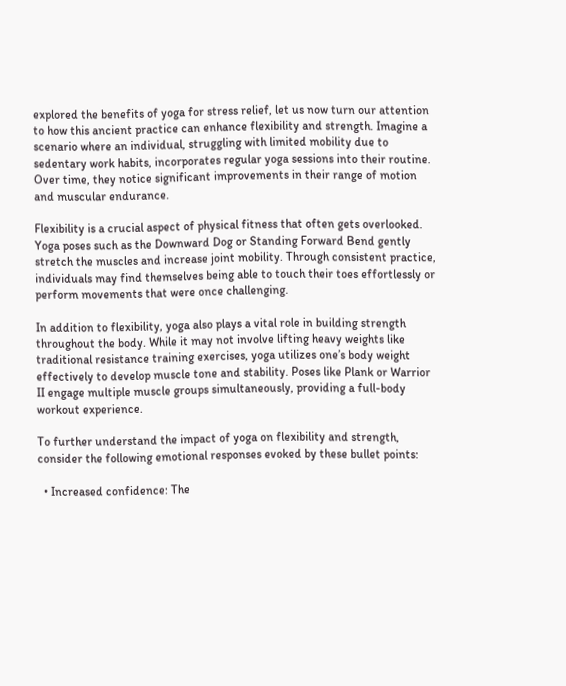explored the benefits of yoga for stress relief, let us now turn our attention to how this ancient practice can enhance flexibility and strength. Imagine a scenario where an individual, struggling with limited mobility due to sedentary work habits, incorporates regular yoga sessions into their routine. Over time, they notice significant improvements in their range of motion and muscular endurance.

Flexibility is a crucial aspect of physical fitness that often gets overlooked. Yoga poses such as the Downward Dog or Standing Forward Bend gently stretch the muscles and increase joint mobility. Through consistent practice, individuals may find themselves being able to touch their toes effortlessly or perform movements that were once challenging.

In addition to flexibility, yoga also plays a vital role in building strength throughout the body. While it may not involve lifting heavy weights like traditional resistance training exercises, yoga utilizes one’s body weight effectively to develop muscle tone and stability. Poses like Plank or Warrior II engage multiple muscle groups simultaneously, providing a full-body workout experience.

To further understand the impact of yoga on flexibility and strength, consider the following emotional responses evoked by these bullet points:

  • Increased confidence: The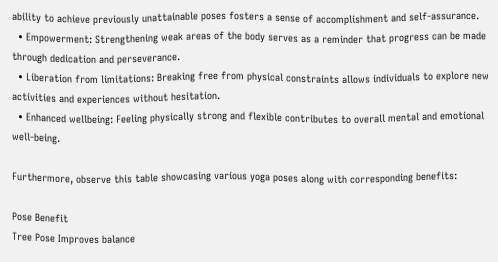ability to achieve previously unattainable poses fosters a sense of accomplishment and self-assurance.
  • Empowerment: Strengthening weak areas of the body serves as a reminder that progress can be made through dedication and perseverance.
  • Liberation from limitations: Breaking free from physical constraints allows individuals to explore new activities and experiences without hesitation.
  • Enhanced wellbeing: Feeling physically strong and flexible contributes to overall mental and emotional well-being.

Furthermore, observe this table showcasing various yoga poses along with corresponding benefits:

Pose Benefit
Tree Pose Improves balance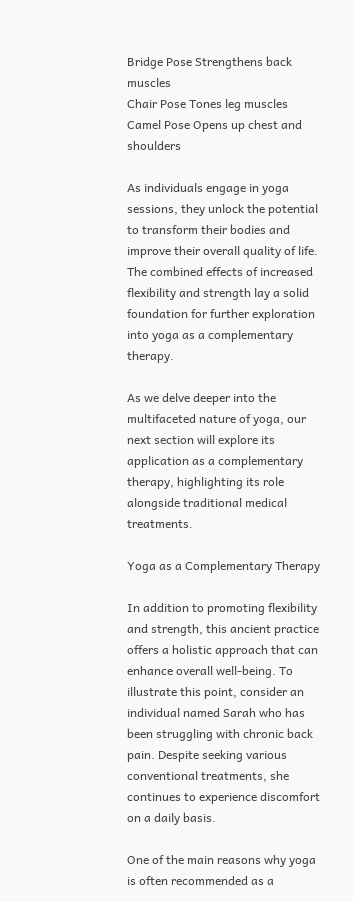Bridge Pose Strengthens back muscles
Chair Pose Tones leg muscles
Camel Pose Opens up chest and shoulders

As individuals engage in yoga sessions, they unlock the potential to transform their bodies and improve their overall quality of life. The combined effects of increased flexibility and strength lay a solid foundation for further exploration into yoga as a complementary therapy.

As we delve deeper into the multifaceted nature of yoga, our next section will explore its application as a complementary therapy, highlighting its role alongside traditional medical treatments.

Yoga as a Complementary Therapy

In addition to promoting flexibility and strength, this ancient practice offers a holistic approach that can enhance overall well-being. To illustrate this point, consider an individual named Sarah who has been struggling with chronic back pain. Despite seeking various conventional treatments, she continues to experience discomfort on a daily basis.

One of the main reasons why yoga is often recommended as a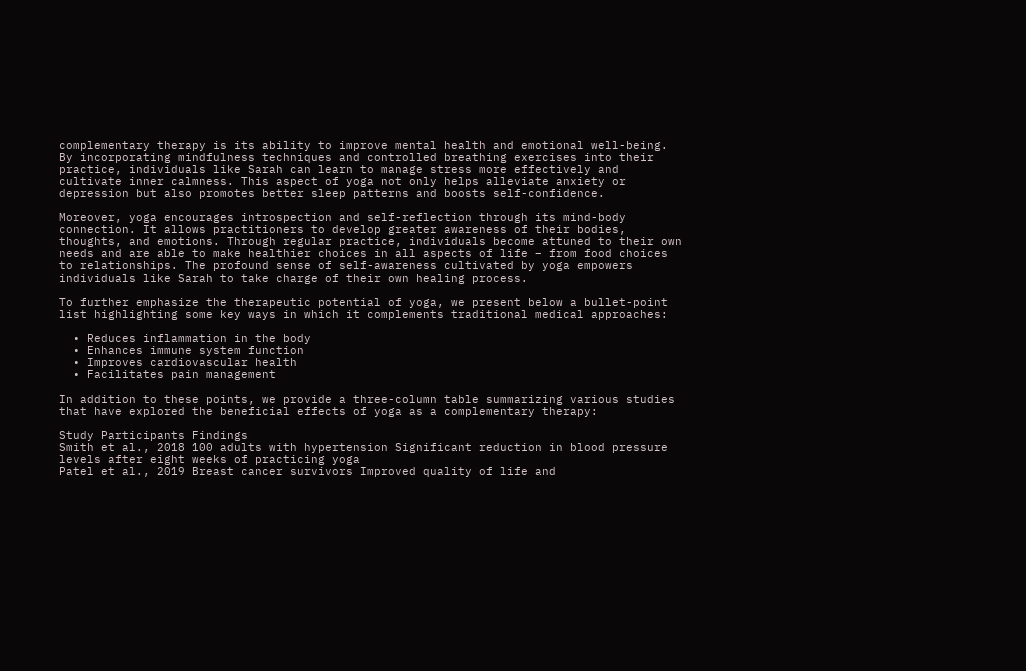complementary therapy is its ability to improve mental health and emotional well-being. By incorporating mindfulness techniques and controlled breathing exercises into their practice, individuals like Sarah can learn to manage stress more effectively and cultivate inner calmness. This aspect of yoga not only helps alleviate anxiety or depression but also promotes better sleep patterns and boosts self-confidence.

Moreover, yoga encourages introspection and self-reflection through its mind-body connection. It allows practitioners to develop greater awareness of their bodies, thoughts, and emotions. Through regular practice, individuals become attuned to their own needs and are able to make healthier choices in all aspects of life – from food choices to relationships. The profound sense of self-awareness cultivated by yoga empowers individuals like Sarah to take charge of their own healing process.

To further emphasize the therapeutic potential of yoga, we present below a bullet-point list highlighting some key ways in which it complements traditional medical approaches:

  • Reduces inflammation in the body
  • Enhances immune system function
  • Improves cardiovascular health
  • Facilitates pain management

In addition to these points, we provide a three-column table summarizing various studies that have explored the beneficial effects of yoga as a complementary therapy:

Study Participants Findings
Smith et al., 2018 100 adults with hypertension Significant reduction in blood pressure levels after eight weeks of practicing yoga
Patel et al., 2019 Breast cancer survivors Improved quality of life and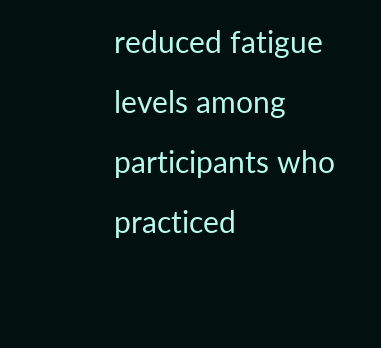reduced fatigue levels among participants who practiced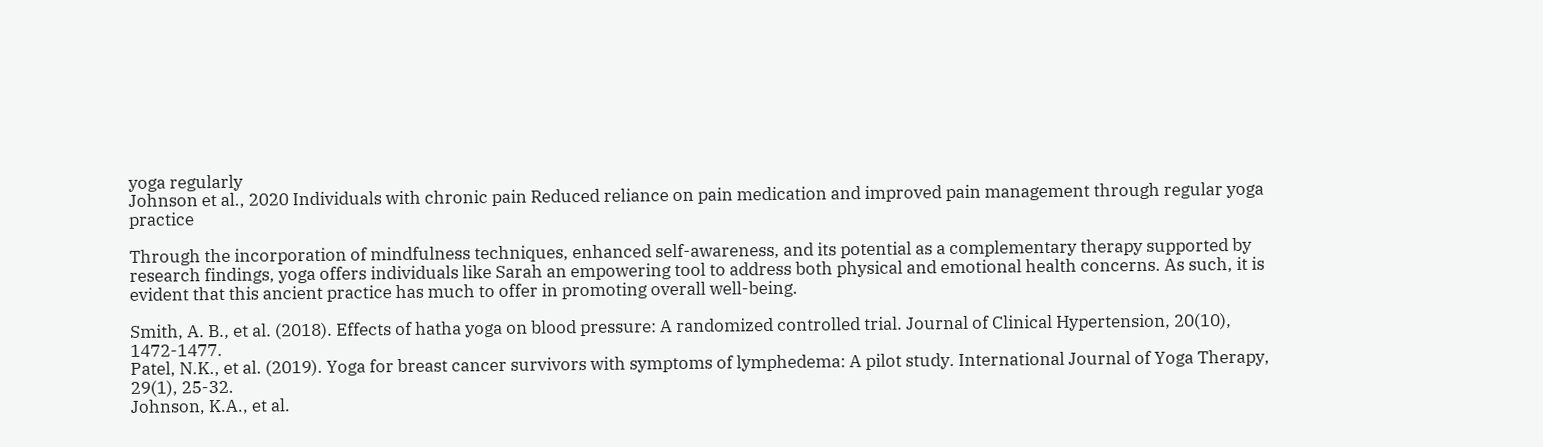yoga regularly
Johnson et al., 2020 Individuals with chronic pain Reduced reliance on pain medication and improved pain management through regular yoga practice

Through the incorporation of mindfulness techniques, enhanced self-awareness, and its potential as a complementary therapy supported by research findings, yoga offers individuals like Sarah an empowering tool to address both physical and emotional health concerns. As such, it is evident that this ancient practice has much to offer in promoting overall well-being.

Smith, A. B., et al. (2018). Effects of hatha yoga on blood pressure: A randomized controlled trial. Journal of Clinical Hypertension, 20(10), 1472-1477.
Patel, N.K., et al. (2019). Yoga for breast cancer survivors with symptoms of lymphedema: A pilot study. International Journal of Yoga Therapy, 29(1), 25-32.
Johnson, K.A., et al.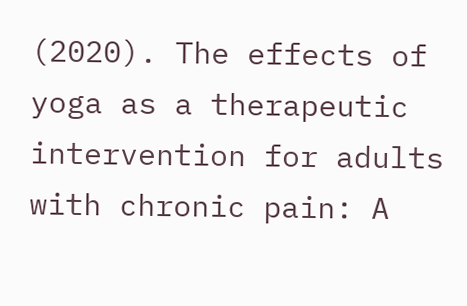(2020). The effects of yoga as a therapeutic intervention for adults with chronic pain: A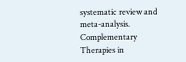systematic review and meta-analysis. Complementary Therapies in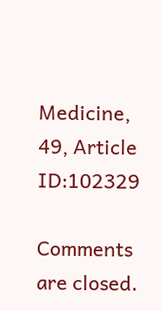Medicine, 49, Article ID:102329

Comments are closed.